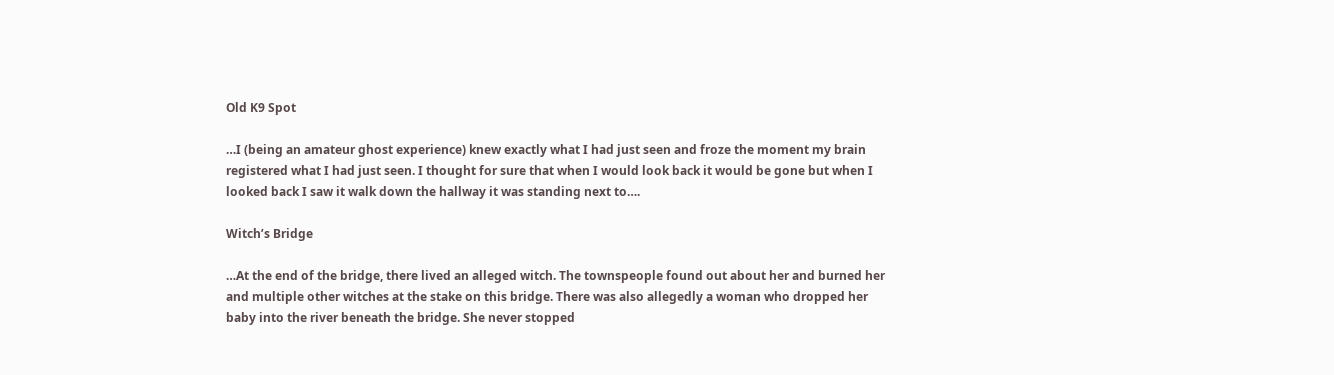Old K9 Spot

…I (being an amateur ghost experience) knew exactly what I had just seen and froze the moment my brain registered what I had just seen. I thought for sure that when I would look back it would be gone but when I looked back I saw it walk down the hallway it was standing next to….

Witch’s Bridge

…At the end of the bridge, there lived an alleged witch. The townspeople found out about her and burned her and multiple other witches at the stake on this bridge. There was also allegedly a woman who dropped her baby into the river beneath the bridge. She never stopped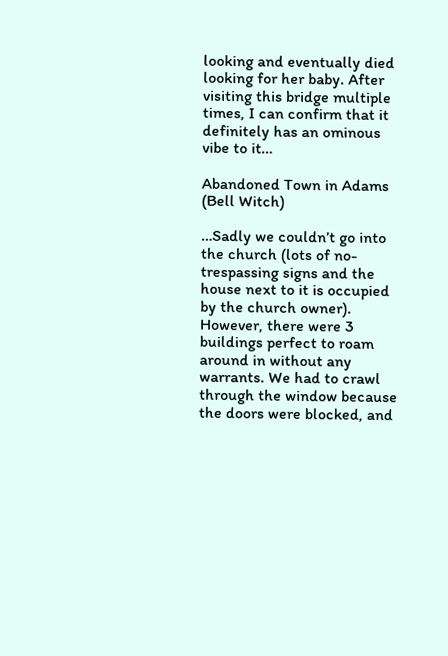looking and eventually died looking for her baby. After visiting this bridge multiple times, I can confirm that it definitely has an ominous vibe to it…

Abandoned Town in Adams (Bell Witch)

…Sadly we couldn’t go into the church (lots of no-trespassing signs and the house next to it is occupied by the church owner). However, there were 3 buildings perfect to roam around in without any warrants. We had to crawl through the window because the doors were blocked, and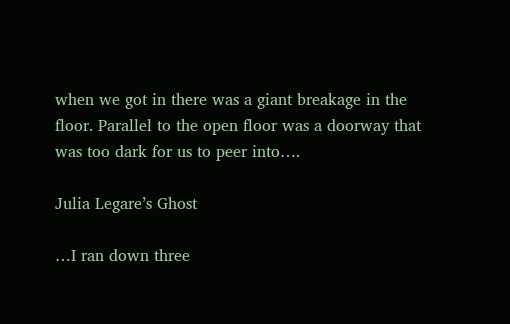when we got in there was a giant breakage in the floor. Parallel to the open floor was a doorway that was too dark for us to peer into….

Julia Legare’s Ghost

…I ran down three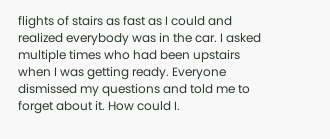flights of stairs as fast as I could and realized everybody was in the car. I asked multiple times who had been upstairs when I was getting ready. Everyone dismissed my questions and told me to forget about it. How could I.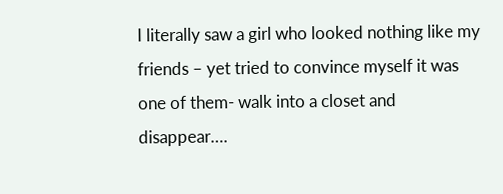I literally saw a girl who looked nothing like my friends – yet tried to convince myself it was one of them- walk into a closet and disappear….